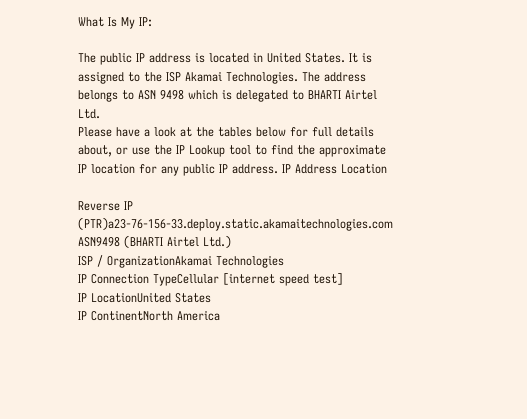What Is My IP:

The public IP address is located in United States. It is assigned to the ISP Akamai Technologies. The address belongs to ASN 9498 which is delegated to BHARTI Airtel Ltd.
Please have a look at the tables below for full details about, or use the IP Lookup tool to find the approximate IP location for any public IP address. IP Address Location

Reverse IP (PTR)a23-76-156-33.deploy.static.akamaitechnologies.com
ASN9498 (BHARTI Airtel Ltd.)
ISP / OrganizationAkamai Technologies
IP Connection TypeCellular [internet speed test]
IP LocationUnited States
IP ContinentNorth America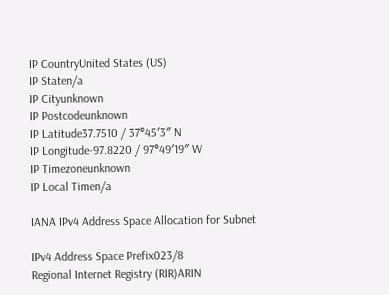IP CountryUnited States (US)
IP Staten/a
IP Cityunknown
IP Postcodeunknown
IP Latitude37.7510 / 37°45′3″ N
IP Longitude-97.8220 / 97°49′19″ W
IP Timezoneunknown
IP Local Timen/a

IANA IPv4 Address Space Allocation for Subnet

IPv4 Address Space Prefix023/8
Regional Internet Registry (RIR)ARIN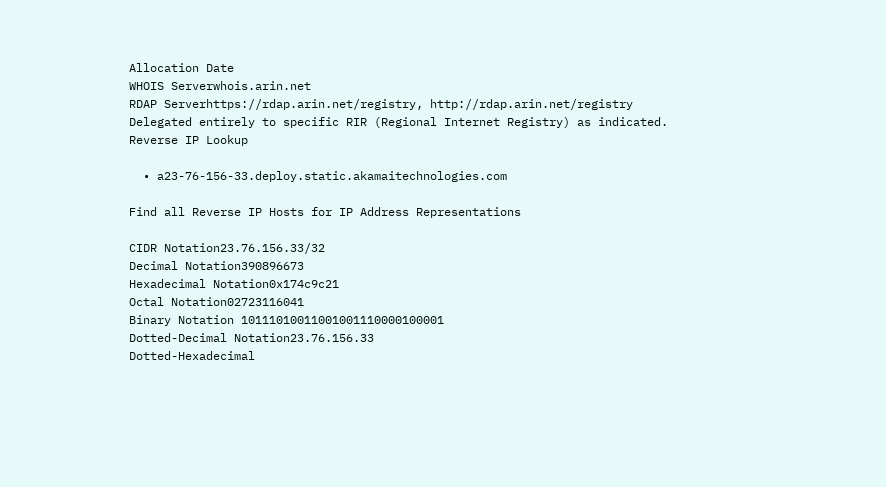Allocation Date
WHOIS Serverwhois.arin.net
RDAP Serverhttps://rdap.arin.net/registry, http://rdap.arin.net/registry
Delegated entirely to specific RIR (Regional Internet Registry) as indicated. Reverse IP Lookup

  • a23-76-156-33.deploy.static.akamaitechnologies.com

Find all Reverse IP Hosts for IP Address Representations

CIDR Notation23.76.156.33/32
Decimal Notation390896673
Hexadecimal Notation0x174c9c21
Octal Notation02723116041
Binary Notation 10111010011001001110000100001
Dotted-Decimal Notation23.76.156.33
Dotted-Hexadecimal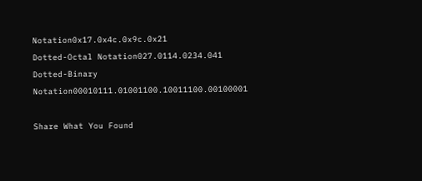Notation0x17.0x4c.0x9c.0x21
Dotted-Octal Notation027.0114.0234.041
Dotted-Binary Notation00010111.01001100.10011100.00100001

Share What You Found